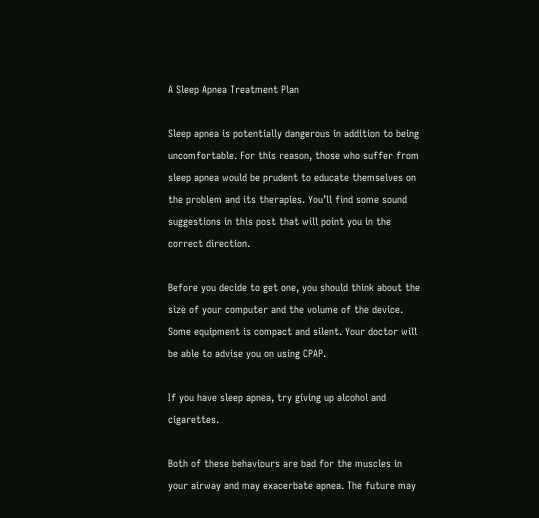A Sleep Apnea Treatment Plan

Sleep apnea is potentially dangerous in addition to being uncomfortable. For this reason, those who suffer from sleep apnea would be prudent to educate themselves on the problem and its therapies. You’ll find some sound suggestions in this post that will point you in the correct direction.

Before you decide to get one, you should think about the size of your computer and the volume of the device. Some equipment is compact and silent. Your doctor will be able to advise you on using CPAP.

If you have sleep apnea, try giving up alcohol and cigarettes.

Both of these behaviours are bad for the muscles in your airway and may exacerbate apnea. The future may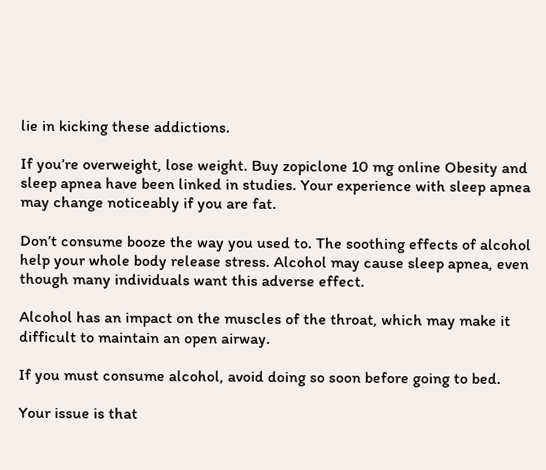lie in kicking these addictions.

If you’re overweight, lose weight. Buy zopiclone 10 mg online Obesity and sleep apnea have been linked in studies. Your experience with sleep apnea may change noticeably if you are fat.

Don’t consume booze the way you used to. The soothing effects of alcohol help your whole body release stress. Alcohol may cause sleep apnea, even though many individuals want this adverse effect.

Alcohol has an impact on the muscles of the throat, which may make it difficult to maintain an open airway.

If you must consume alcohol, avoid doing so soon before going to bed.

Your issue is that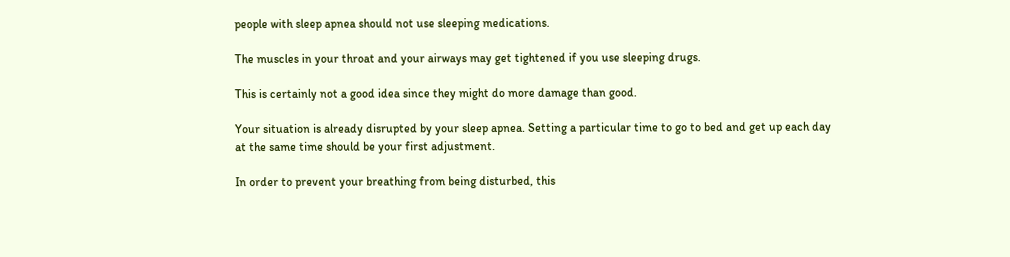people with sleep apnea should not use sleeping medications.

The muscles in your throat and your airways may get tightened if you use sleeping drugs.

This is certainly not a good idea since they might do more damage than good.

Your situation is already disrupted by your sleep apnea. Setting a particular time to go to bed and get up each day at the same time should be your first adjustment.

In order to prevent your breathing from being disturbed, this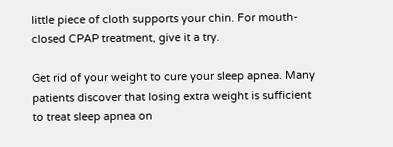little piece of cloth supports your chin. For mouth-closed CPAP treatment, give it a try.

Get rid of your weight to cure your sleep apnea. Many patients discover that losing extra weight is sufficient to treat sleep apnea on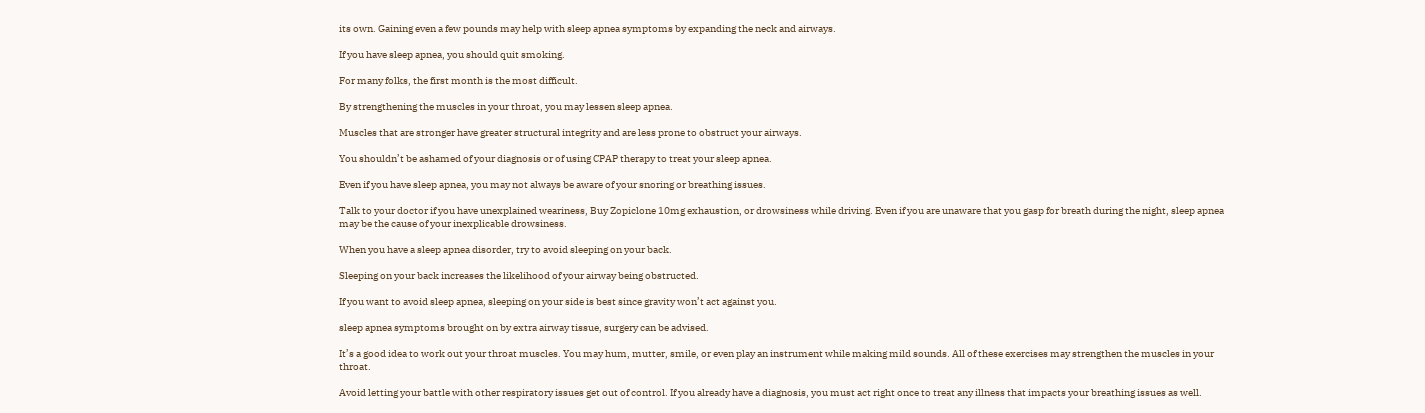its own. Gaining even a few pounds may help with sleep apnea symptoms by expanding the neck and airways.

If you have sleep apnea, you should quit smoking.

For many folks, the first month is the most difficult.

By strengthening the muscles in your throat, you may lessen sleep apnea.

Muscles that are stronger have greater structural integrity and are less prone to obstruct your airways.

You shouldn’t be ashamed of your diagnosis or of using CPAP therapy to treat your sleep apnea.

Even if you have sleep apnea, you may not always be aware of your snoring or breathing issues.

Talk to your doctor if you have unexplained weariness, Buy Zopiclone 10mg exhaustion, or drowsiness while driving. Even if you are unaware that you gasp for breath during the night, sleep apnea may be the cause of your inexplicable drowsiness.

When you have a sleep apnea disorder, try to avoid sleeping on your back.

Sleeping on your back increases the likelihood of your airway being obstructed.

If you want to avoid sleep apnea, sleeping on your side is best since gravity won’t act against you.

sleep apnea symptoms brought on by extra airway tissue, surgery can be advised.

It’s a good idea to work out your throat muscles. You may hum, mutter, smile, or even play an instrument while making mild sounds. All of these exercises may strengthen the muscles in your throat.

Avoid letting your battle with other respiratory issues get out of control. If you already have a diagnosis, you must act right once to treat any illness that impacts your breathing issues as well.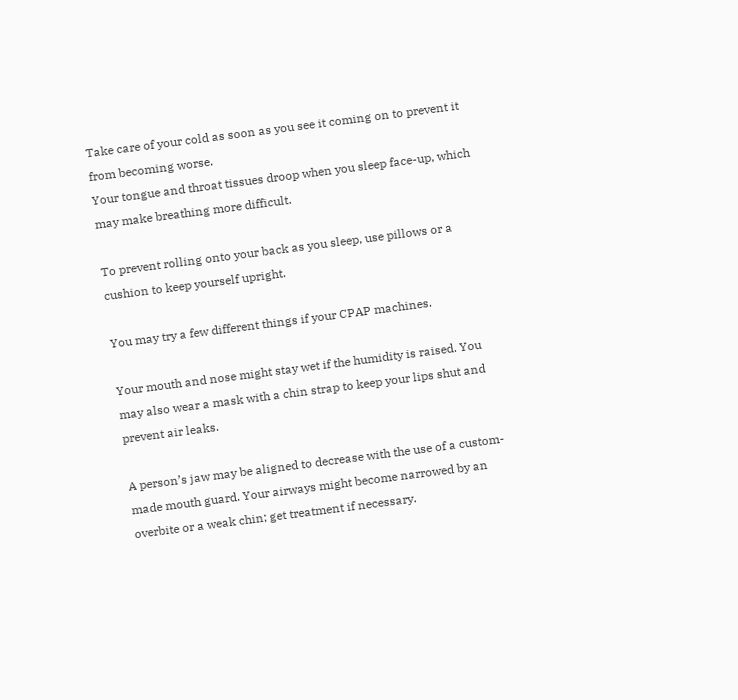Take care of your cold as soon as you see it coming on to prevent it from becoming worse.
Your tongue and throat tissues droop when you sleep face-up, which may make breathing more difficult.

To prevent rolling onto your back as you sleep, use pillows or a cushion to keep yourself upright.

You may try a few different things if your CPAP machines.

Your mouth and nose might stay wet if the humidity is raised. You may also wear a mask with a chin strap to keep your lips shut and prevent air leaks.

A person’s jaw may be aligned to decrease with the use of a custom-made mouth guard. Your airways might become narrowed by an overbite or a weak chin; get treatment if necessary.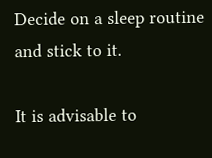Decide on a sleep routine and stick to it.

It is advisable to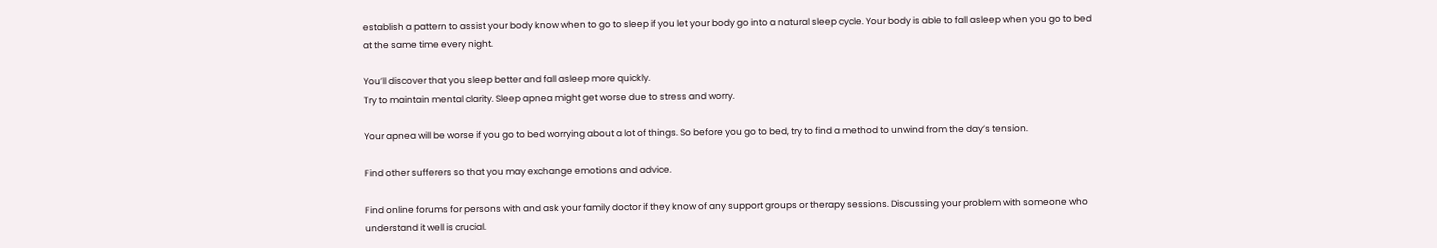establish a pattern to assist your body know when to go to sleep if you let your body go into a natural sleep cycle. Your body is able to fall asleep when you go to bed at the same time every night.

You’ll discover that you sleep better and fall asleep more quickly.
Try to maintain mental clarity. Sleep apnea might get worse due to stress and worry.

Your apnea will be worse if you go to bed worrying about a lot of things. So before you go to bed, try to find a method to unwind from the day’s tension.

Find other sufferers so that you may exchange emotions and advice.

Find online forums for persons with and ask your family doctor if they know of any support groups or therapy sessions. Discussing your problem with someone who understand it well is crucial.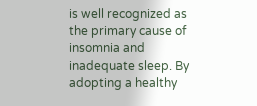is well recognized as the primary cause of insomnia and inadequate sleep. By adopting a healthy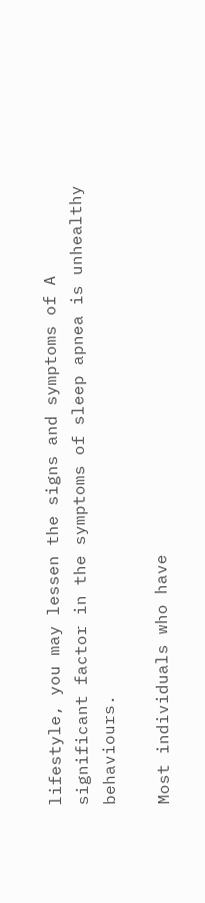lifestyle, you may lessen the signs and symptoms of A significant factor in the symptoms of sleep apnea is unhealthy behaviours.

Most individuals who have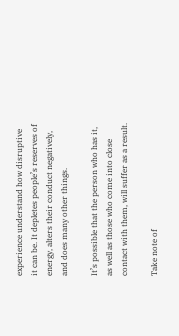experience understand how disruptive it can be. It depletes people’s reserves of energy, alters their conduct negatively, and does many other things.

It’s possible that the person who has it, as well as those who come into close contact with them, will suffer as a result.

Take note of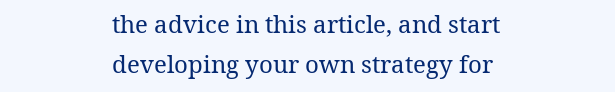the advice in this article, and start developing your own strategy for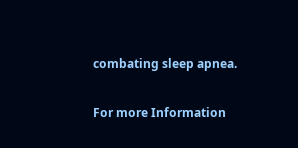combating sleep apnea.

For more Information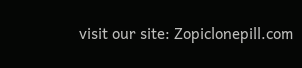visit our site: Zopiclonepill.com